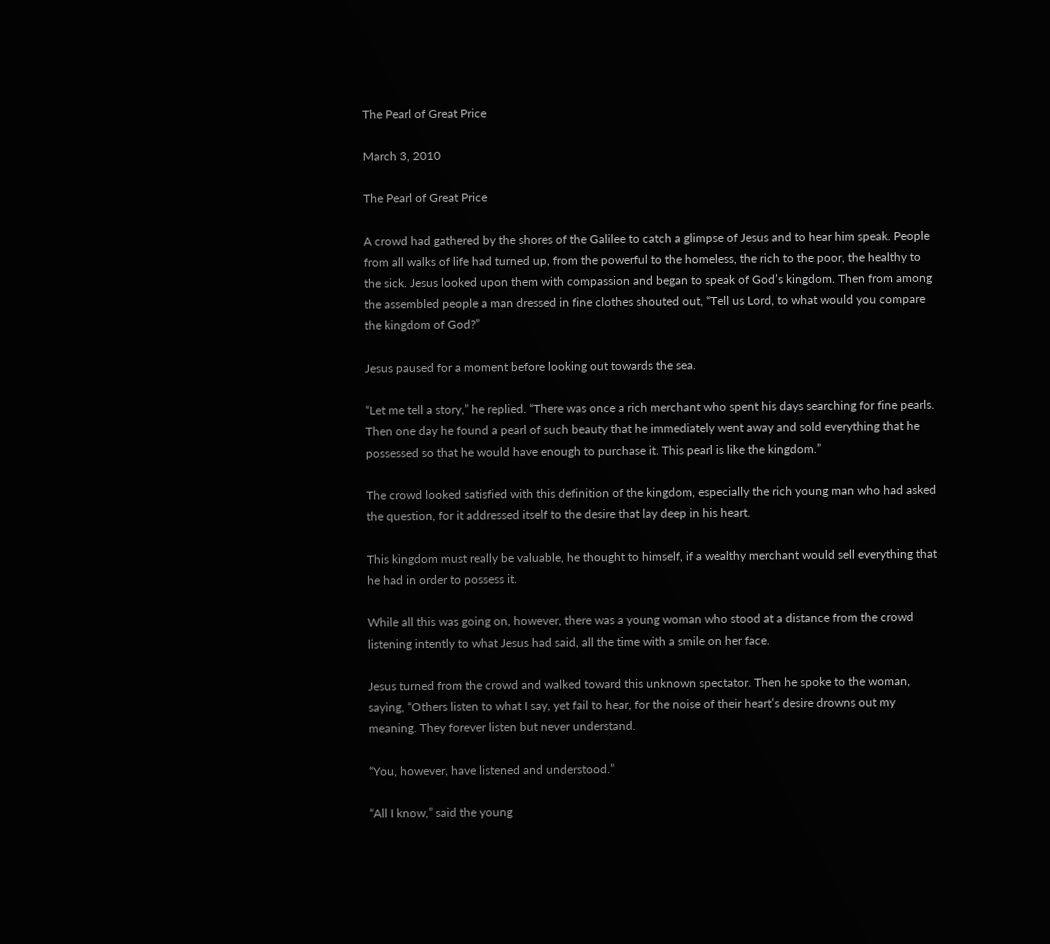The Pearl of Great Price

March 3, 2010

The Pearl of Great Price

A crowd had gathered by the shores of the Galilee to catch a glimpse of Jesus and to hear him speak. People from all walks of life had turned up, from the powerful to the homeless, the rich to the poor, the healthy to the sick. Jesus looked upon them with compassion and began to speak of God’s kingdom. Then from among the assembled people a man dressed in fine clothes shouted out, “Tell us Lord, to what would you compare the kingdom of God?”

Jesus paused for a moment before looking out towards the sea.

“Let me tell a story,” he replied. “There was once a rich merchant who spent his days searching for fine pearls. Then one day he found a pearl of such beauty that he immediately went away and sold everything that he possessed so that he would have enough to purchase it. This pearl is like the kingdom.”

The crowd looked satisfied with this definition of the kingdom, especially the rich young man who had asked the question, for it addressed itself to the desire that lay deep in his heart.

This kingdom must really be valuable, he thought to himself, if a wealthy merchant would sell everything that he had in order to possess it.

While all this was going on, however, there was a young woman who stood at a distance from the crowd listening intently to what Jesus had said, all the time with a smile on her face.

Jesus turned from the crowd and walked toward this unknown spectator. Then he spoke to the woman, saying, “Others listen to what I say, yet fail to hear, for the noise of their heart’s desire drowns out my meaning. They forever listen but never understand.

“You, however, have listened and understood.”

“All I know,” said the young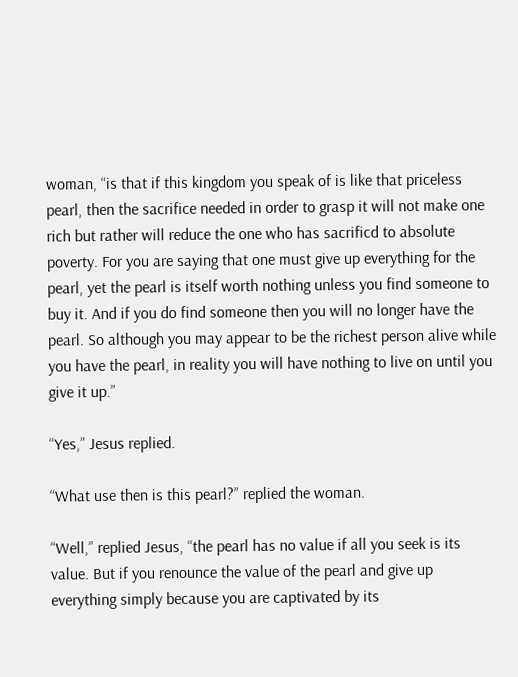woman, “is that if this kingdom you speak of is like that priceless pearl, then the sacrifice needed in order to grasp it will not make one rich but rather will reduce the one who has sacrificd to absolute poverty. For you are saying that one must give up everything for the pearl, yet the pearl is itself worth nothing unless you find someone to buy it. And if you do find someone then you will no longer have the pearl. So although you may appear to be the richest person alive while you have the pearl, in reality you will have nothing to live on until you give it up.”

“Yes,” Jesus replied.

“What use then is this pearl?” replied the woman.

“Well,” replied Jesus, “the pearl has no value if all you seek is its value. But if you renounce the value of the pearl and give up everything simply because you are captivated by its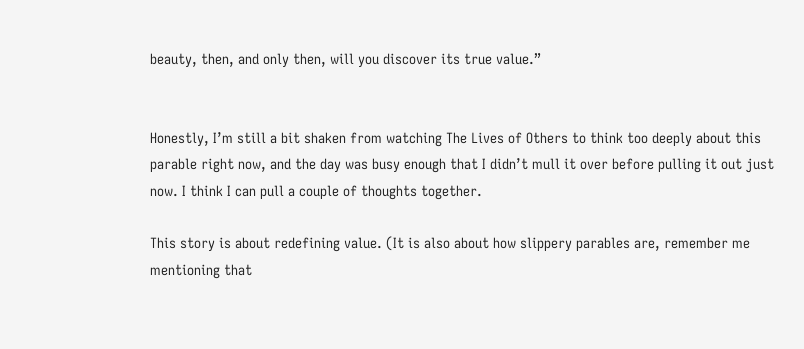beauty, then, and only then, will you discover its true value.”


Honestly, I’m still a bit shaken from watching The Lives of Others to think too deeply about this parable right now, and the day was busy enough that I didn’t mull it over before pulling it out just now. I think I can pull a couple of thoughts together.

This story is about redefining value. (It is also about how slippery parables are, remember me mentioning that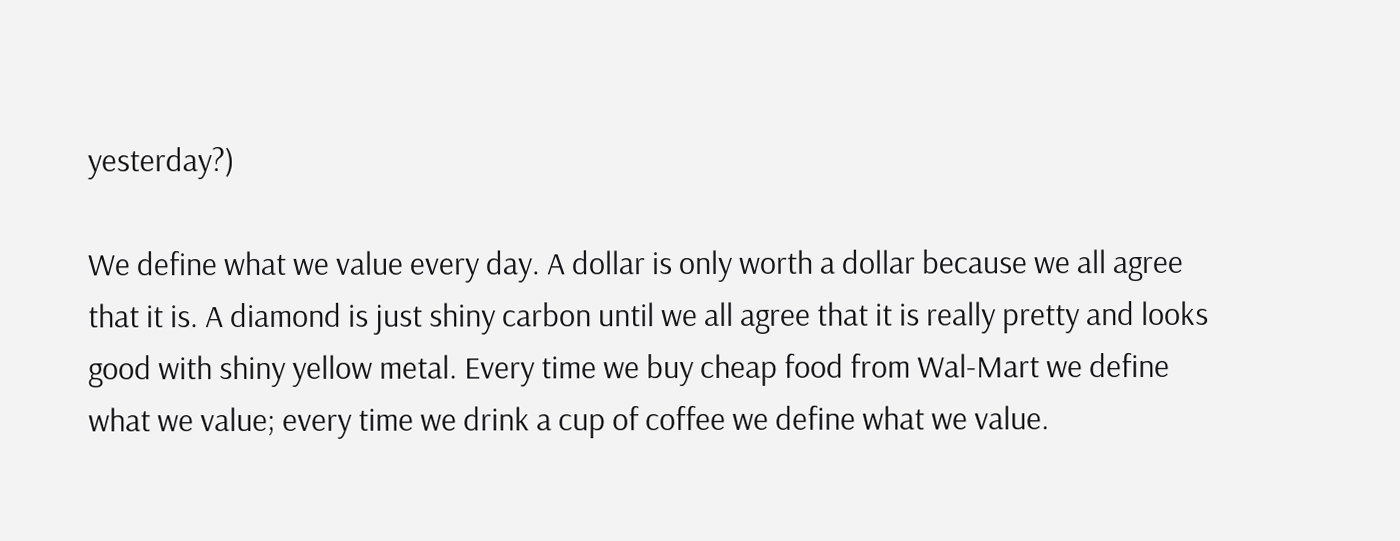yesterday?)

We define what we value every day. A dollar is only worth a dollar because we all agree that it is. A diamond is just shiny carbon until we all agree that it is really pretty and looks good with shiny yellow metal. Every time we buy cheap food from Wal-Mart we define what we value; every time we drink a cup of coffee we define what we value.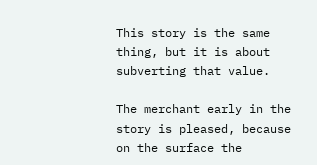This story is the same thing, but it is about subverting that value.

The merchant early in the story is pleased, because on the surface the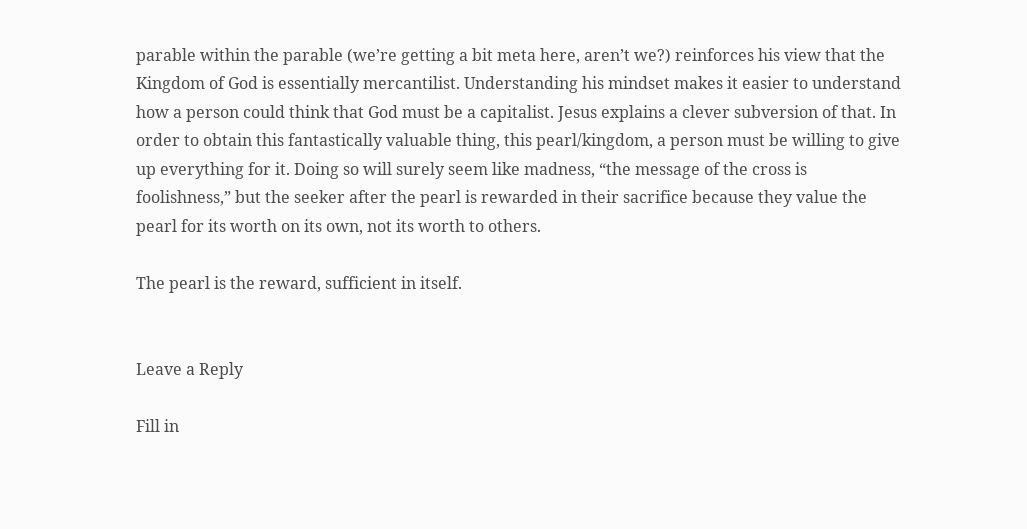parable within the parable (we’re getting a bit meta here, aren’t we?) reinforces his view that the Kingdom of God is essentially mercantilist. Understanding his mindset makes it easier to understand how a person could think that God must be a capitalist. Jesus explains a clever subversion of that. In order to obtain this fantastically valuable thing, this pearl/kingdom, a person must be willing to give up everything for it. Doing so will surely seem like madness, “the message of the cross is foolishness,” but the seeker after the pearl is rewarded in their sacrifice because they value the pearl for its worth on its own, not its worth to others.

The pearl is the reward, sufficient in itself.


Leave a Reply

Fill in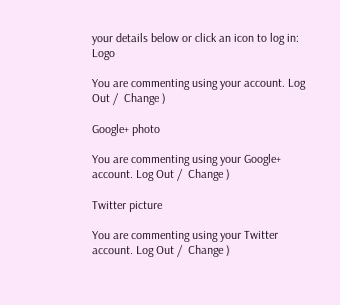your details below or click an icon to log in: Logo

You are commenting using your account. Log Out /  Change )

Google+ photo

You are commenting using your Google+ account. Log Out /  Change )

Twitter picture

You are commenting using your Twitter account. Log Out /  Change )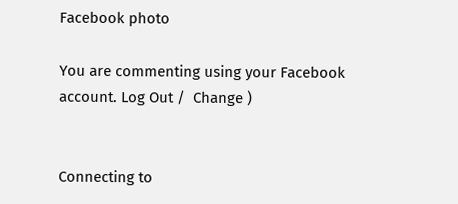Facebook photo

You are commenting using your Facebook account. Log Out /  Change )


Connecting to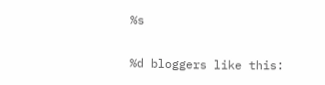%s

%d bloggers like this: